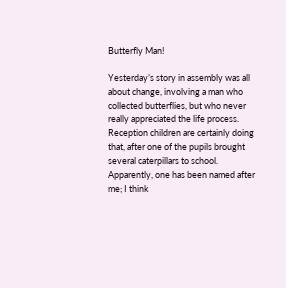Butterfly Man!

Yesterday’s story in assembly was all about change, involving a man who collected butterflies, but who never really appreciated the life process. Reception children are certainly doing that, after one of the pupils brought several caterpillars to school. Apparently, one has been named after me; I think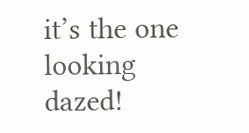it’s the one looking dazed!